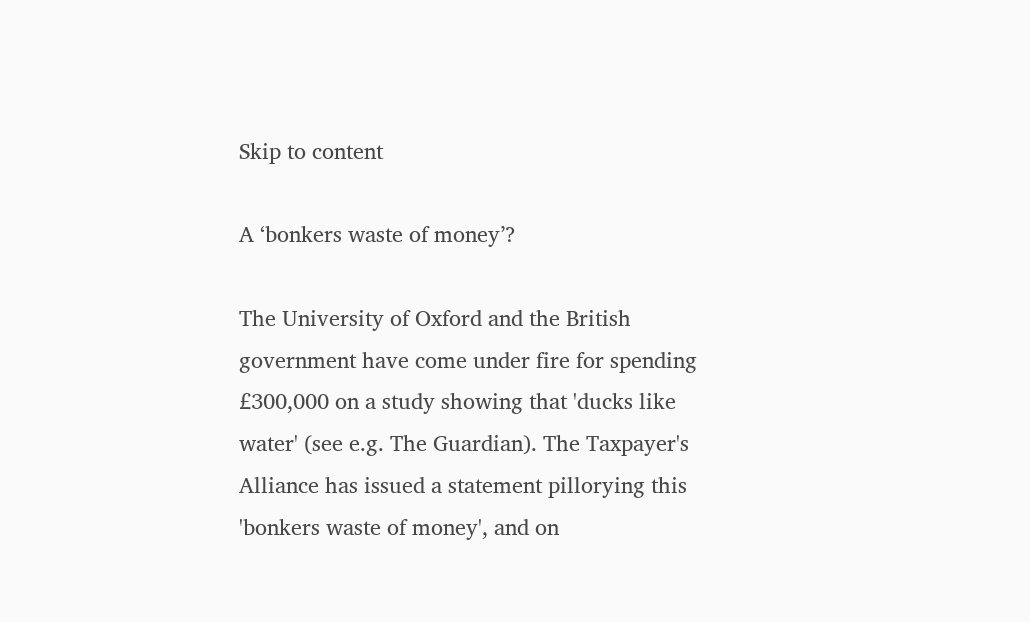Skip to content

A ‘bonkers waste of money’?

The University of Oxford and the British government have come under fire for spending £300,000 on a study showing that 'ducks like water' (see e.g. The Guardian). The Taxpayer's Alliance has issued a statement pillorying this 'bonkers waste of money', and on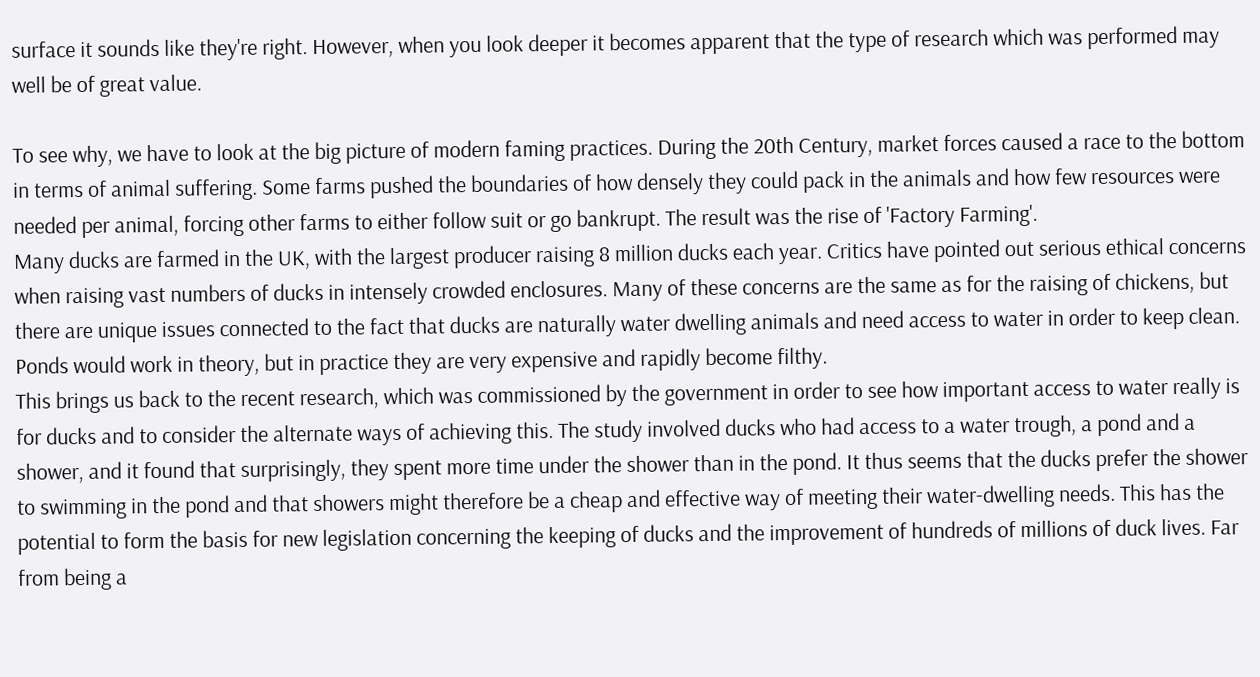surface it sounds like they're right. However, when you look deeper it becomes apparent that the type of research which was performed may well be of great value.

To see why, we have to look at the big picture of modern faming practices. During the 20th Century, market forces caused a race to the bottom in terms of animal suffering. Some farms pushed the boundaries of how densely they could pack in the animals and how few resources were needed per animal, forcing other farms to either follow suit or go bankrupt. The result was the rise of 'Factory Farming'.
Many ducks are farmed in the UK, with the largest producer raising 8 million ducks each year. Critics have pointed out serious ethical concerns when raising vast numbers of ducks in intensely crowded enclosures. Many of these concerns are the same as for the raising of chickens, but there are unique issues connected to the fact that ducks are naturally water dwelling animals and need access to water in order to keep clean. Ponds would work in theory, but in practice they are very expensive and rapidly become filthy.
This brings us back to the recent research, which was commissioned by the government in order to see how important access to water really is for ducks and to consider the alternate ways of achieving this. The study involved ducks who had access to a water trough, a pond and a shower, and it found that surprisingly, they spent more time under the shower than in the pond. It thus seems that the ducks prefer the shower to swimming in the pond and that showers might therefore be a cheap and effective way of meeting their water-dwelling needs. This has the potential to form the basis for new legislation concerning the keeping of ducks and the improvement of hundreds of millions of duck lives. Far from being a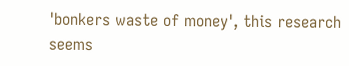'bonkers waste of money', this research seems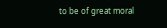to be of great moral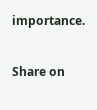importance.

Share on